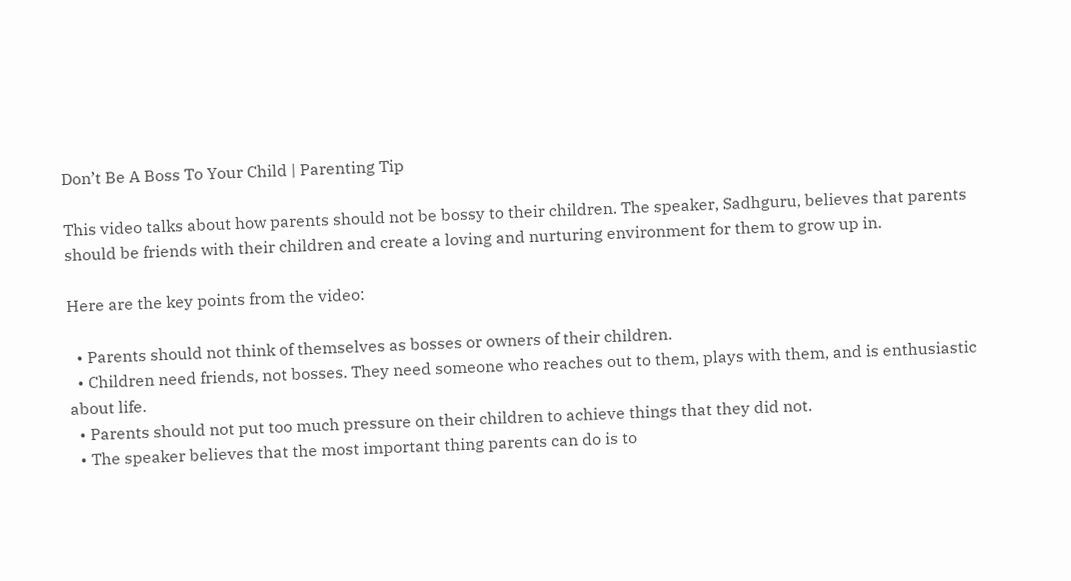Don’t Be A Boss To Your Child | Parenting Tip

This video talks about how parents should not be bossy to their children. The speaker, Sadhguru, believes that parents should be friends with their children and create a loving and nurturing environment for them to grow up in.

Here are the key points from the video:

  • Parents should not think of themselves as bosses or owners of their children.
  • Children need friends, not bosses. They need someone who reaches out to them, plays with them, and is enthusiastic about life.
  • Parents should not put too much pressure on their children to achieve things that they did not.
  • The speaker believes that the most important thing parents can do is to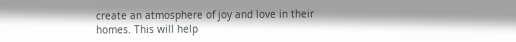create an atmosphere of joy and love in their homes. This will help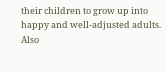their children to grow up into happy and well-adjusted adults.
Also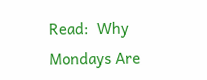Read:  Why Mondays Are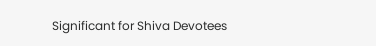Significant for Shiva Devotees